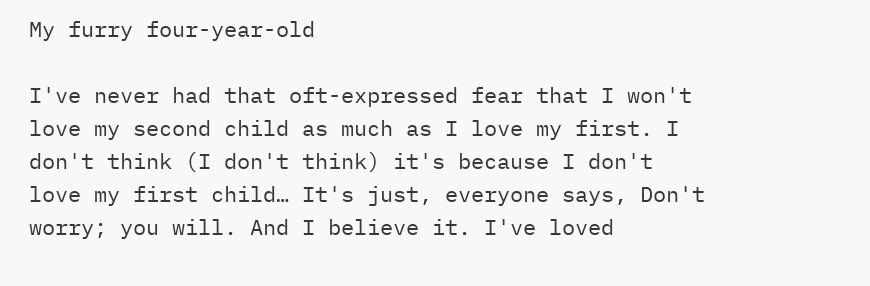My furry four-year-old

I've never had that oft-expressed fear that I won't love my second child as much as I love my first. I don't think (I don't think) it's because I don't love my first child… It's just, everyone says, Don't worry; you will. And I believe it. I've loved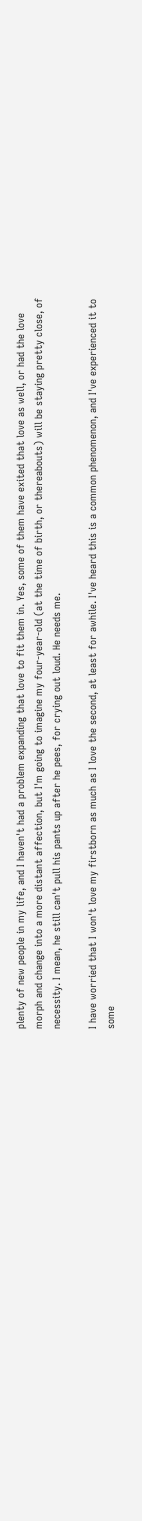plenty of new people in my life, and I haven't had a problem expanding that love to fit them in. Yes, some of them have exited that love as well, or had the love morph and change into a more distant affection, but I'm going to imagine my four-year-old (at the time of birth, or thereabouts) will be staying pretty close, of necessity. I mean, he still can't pull his pants up after he pees, for crying out loud. He needs me.

I have worried that I won't love my firstborn as much as I love the second, at least for awhile. I've heard this is a common phenomenon, and I've experienced it to some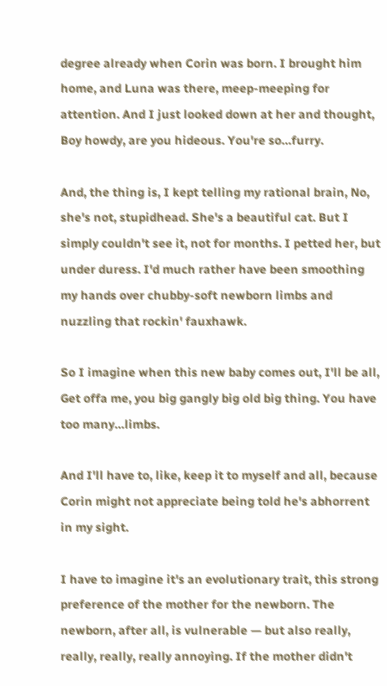degree already when Corin was born. I brought him home, and Luna was there, meep-meeping for attention. And I just looked down at her and thought, Boy howdy, are you hideous. You're so…furry.

And, the thing is, I kept telling my rational brain, No, she's not, stupidhead. She's a beautiful cat. But I simply couldn't see it, not for months. I petted her, but under duress. I'd much rather have been smoothing my hands over chubby-soft newborn limbs and nuzzling that rockin' fauxhawk.

So I imagine when this new baby comes out, I'll be all, Get offa me, you big gangly big old big thing. You have too many…limbs.

And I'll have to, like, keep it to myself and all, because Corin might not appreciate being told he's abhorrent in my sight.

I have to imagine it's an evolutionary trait, this strong preference of the mother for the newborn. The newborn, after all, is vulnerable — but also really, really, really, really annoying. If the mother didn't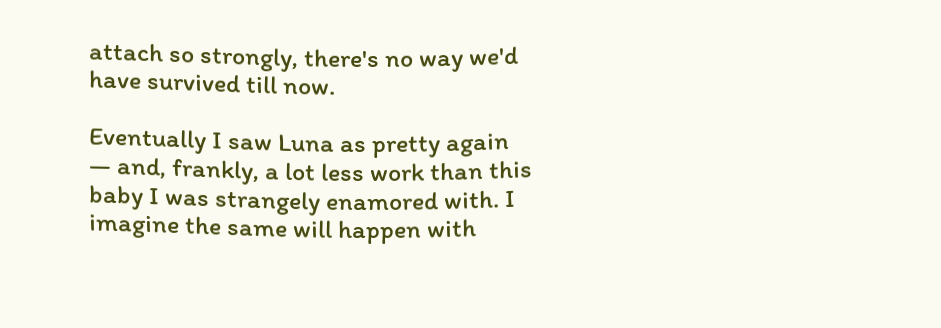attach so strongly, there's no way we'd have survived till now.

Eventually I saw Luna as pretty again — and, frankly, a lot less work than this baby I was strangely enamored with. I imagine the same will happen with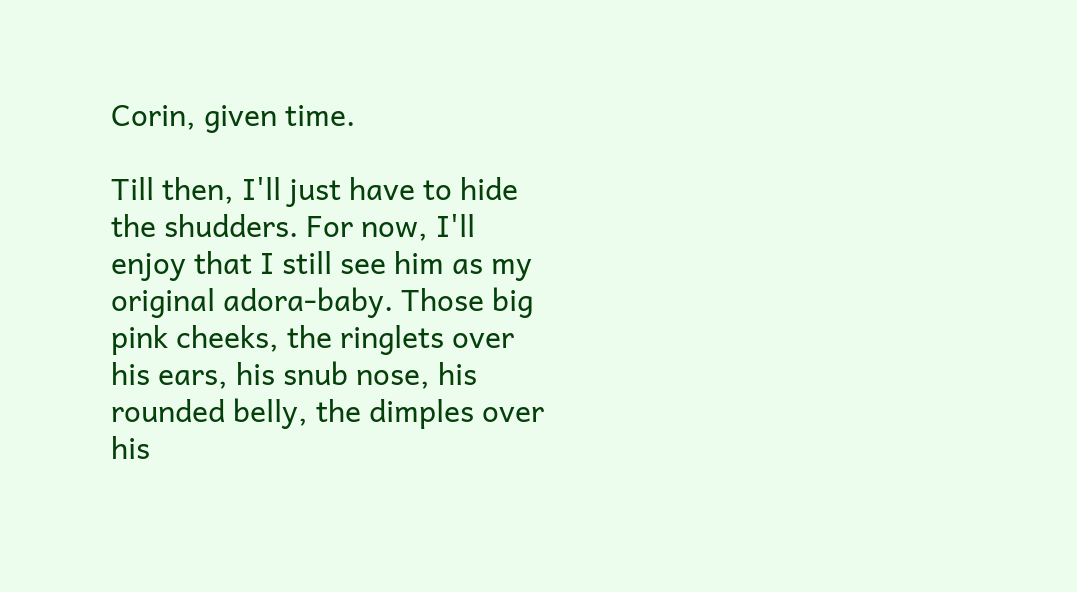Corin, given time.

Till then, I'll just have to hide the shudders. For now, I'll enjoy that I still see him as my original adora-baby. Those big pink cheeks, the ringlets over his ears, his snub nose, his rounded belly, the dimples over his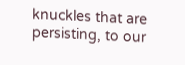knuckles that are persisting, to our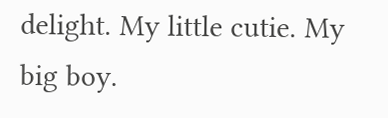delight. My little cutie. My big boy.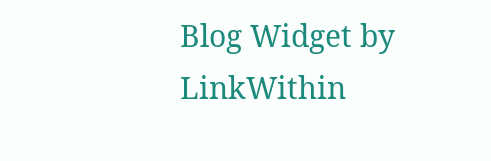Blog Widget by LinkWithin